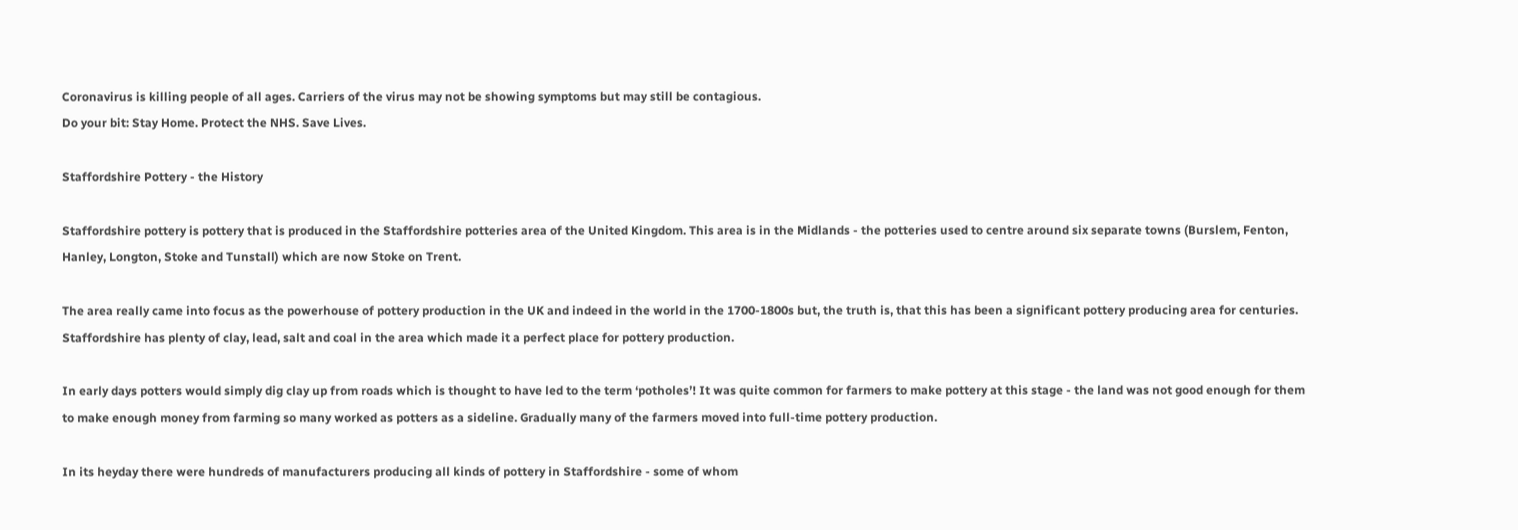Coronavirus is killing people of all ages. Carriers of the virus may not be showing symptoms but may still be contagious.
Do your bit: Stay Home. Protect the NHS. Save Lives.

Staffordshire Pottery - the History

Staffordshire pottery is pottery that is produced in the Staffordshire potteries area of the United Kingdom. This area is in the Midlands - the potteries used to centre around six separate towns (Burslem, Fenton, Hanley, Longton, Stoke and Tunstall) which are now Stoke on Trent.

The area really came into focus as the powerhouse of pottery production in the UK and indeed in the world in the 1700-1800s but, the truth is, that this has been a significant pottery producing area for centuries. Staffordshire has plenty of clay, lead, salt and coal in the area which made it a perfect place for pottery production.

In early days potters would simply dig clay up from roads which is thought to have led to the term ‘potholes’! It was quite common for farmers to make pottery at this stage - the land was not good enough for them to make enough money from farming so many worked as potters as a sideline. Gradually many of the farmers moved into full-time pottery production.

In its heyday there were hundreds of manufacturers producing all kinds of pottery in Staffordshire - some of whom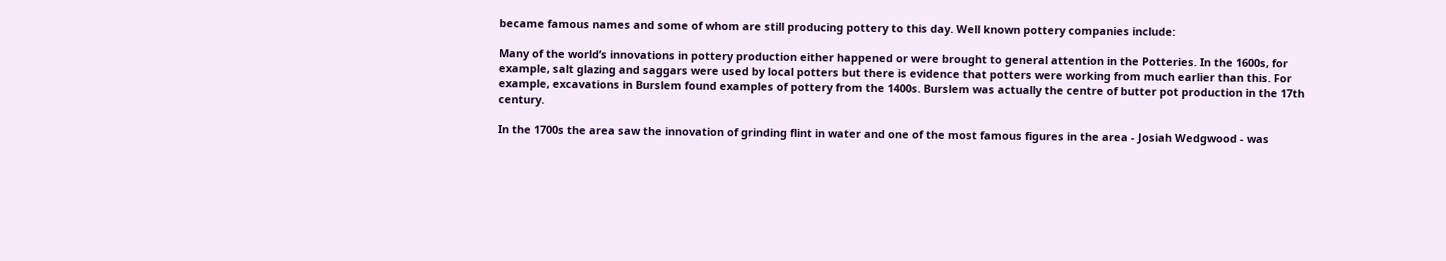became famous names and some of whom are still producing pottery to this day. Well known pottery companies include:

Many of the world’s innovations in pottery production either happened or were brought to general attention in the Potteries. In the 1600s, for example, salt glazing and saggars were used by local potters but there is evidence that potters were working from much earlier than this. For example, excavations in Burslem found examples of pottery from the 1400s. Burslem was actually the centre of butter pot production in the 17th century.

In the 1700s the area saw the innovation of grinding flint in water and one of the most famous figures in the area - Josiah Wedgwood - was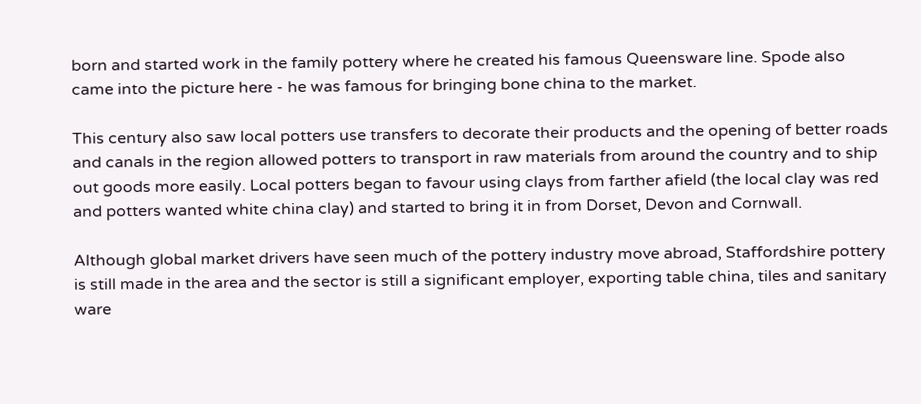born and started work in the family pottery where he created his famous Queensware line. Spode also came into the picture here - he was famous for bringing bone china to the market.

This century also saw local potters use transfers to decorate their products and the opening of better roads and canals in the region allowed potters to transport in raw materials from around the country and to ship out goods more easily. Local potters began to favour using clays from farther afield (the local clay was red and potters wanted white china clay) and started to bring it in from Dorset, Devon and Cornwall.

Although global market drivers have seen much of the pottery industry move abroad, Staffordshire pottery is still made in the area and the sector is still a significant employer, exporting table china, tiles and sanitary ware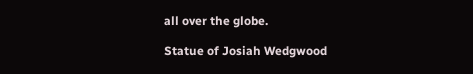all over the globe.

Statue of Josiah Wedgwood